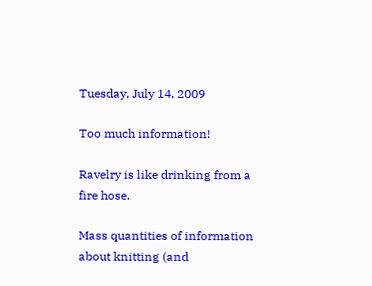Tuesday, July 14, 2009

Too much information!

Ravelry is like drinking from a fire hose.

Mass quantities of information about knitting (and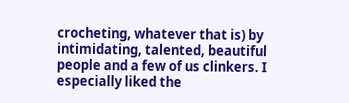crocheting, whatever that is) by intimidating, talented, beautiful people and a few of us clinkers. I especially liked the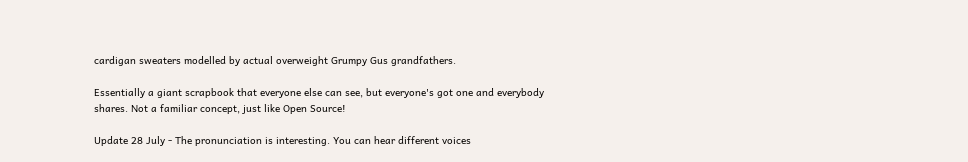cardigan sweaters modelled by actual overweight Grumpy Gus grandfathers.

Essentially a giant scrapbook that everyone else can see, but everyone's got one and everybody shares. Not a familiar concept, just like Open Source!

Update 28 July - The pronunciation is interesting. You can hear different voices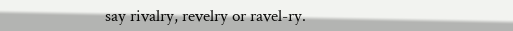say rivalry, revelry or ravel-ry.